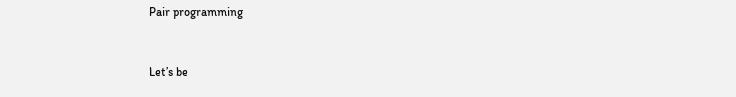Pair programming


Let’s be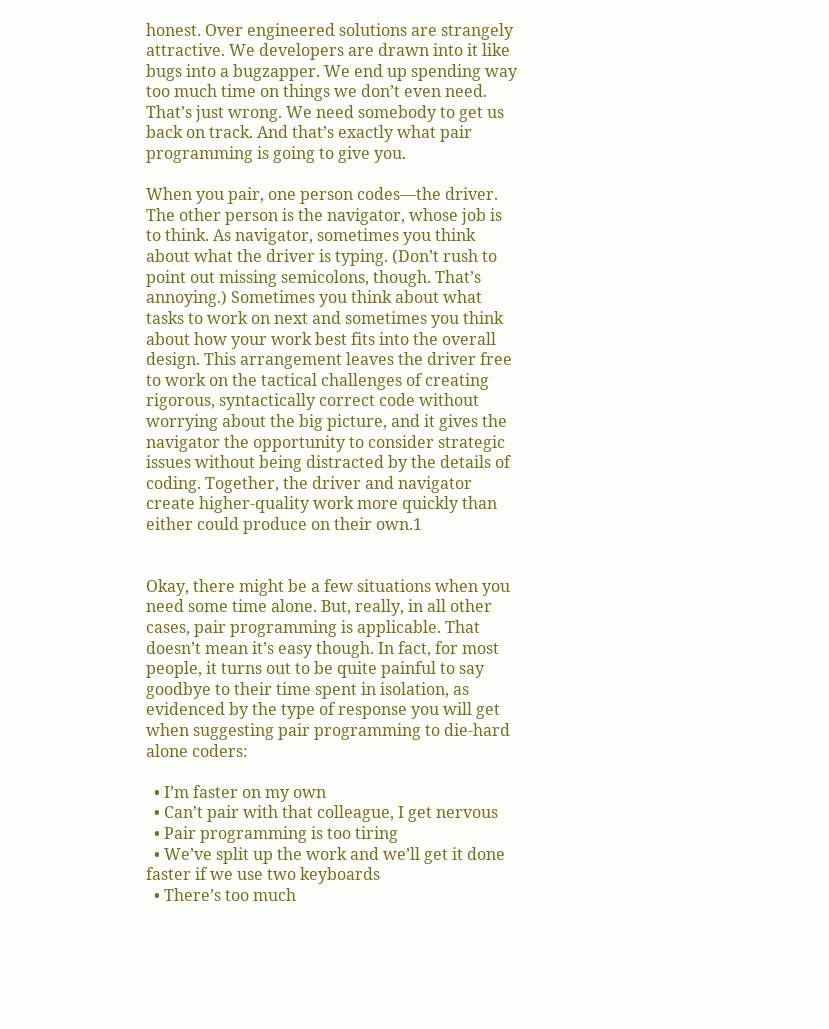honest. Over engineered solutions are strangely attractive. We developers are drawn into it like bugs into a bugzapper. We end up spending way too much time on things we don’t even need. That’s just wrong. We need somebody to get us back on track. And that’s exactly what pair programming is going to give you.

When you pair, one person codes—the driver. The other person is the navigator, whose job is to think. As navigator, sometimes you think about what the driver is typing. (Don’t rush to point out missing semicolons, though. That’s annoying.) Sometimes you think about what tasks to work on next and sometimes you think about how your work best fits into the overall design. This arrangement leaves the driver free to work on the tactical challenges of creating rigorous, syntactically correct code without worrying about the big picture, and it gives the navigator the opportunity to consider strategic issues without being distracted by the details of coding. Together, the driver and navigator create higher-quality work more quickly than either could produce on their own.1


Okay, there might be a few situations when you need some time alone. But, really, in all other cases, pair programming is applicable. That doesn’t mean it’s easy though. In fact, for most people, it turns out to be quite painful to say goodbye to their time spent in isolation, as evidenced by the type of response you will get when suggesting pair programming to die-hard alone coders:

  • I’m faster on my own
  • Can’t pair with that colleague, I get nervous
  • Pair programming is too tiring
  • We’ve split up the work and we’ll get it done faster if we use two keyboards
  • There’s too much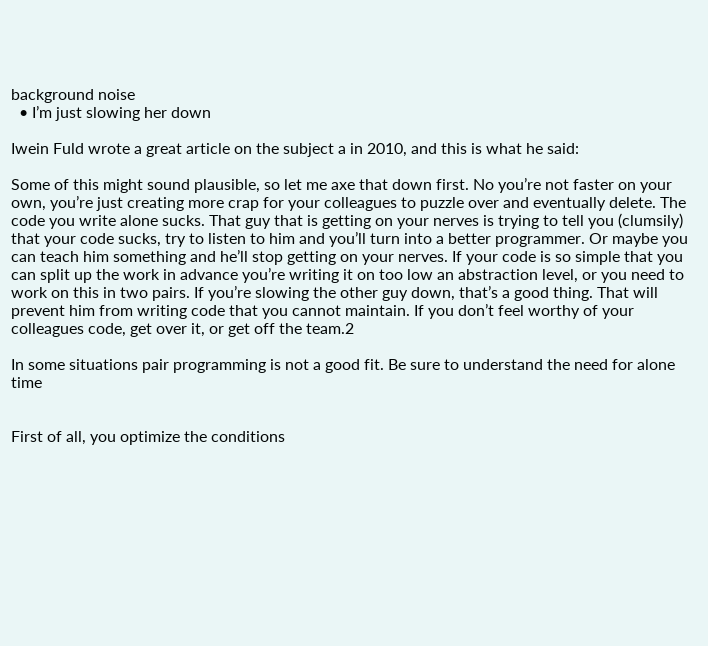background noise
  • I’m just slowing her down

Iwein Fuld wrote a great article on the subject a in 2010, and this is what he said:

Some of this might sound plausible, so let me axe that down first. No you’re not faster on your own, you’re just creating more crap for your colleagues to puzzle over and eventually delete. The code you write alone sucks. That guy that is getting on your nerves is trying to tell you (clumsily) that your code sucks, try to listen to him and you’ll turn into a better programmer. Or maybe you can teach him something and he’ll stop getting on your nerves. If your code is so simple that you can split up the work in advance you’re writing it on too low an abstraction level, or you need to work on this in two pairs. If you’re slowing the other guy down, that’s a good thing. That will prevent him from writing code that you cannot maintain. If you don’t feel worthy of your colleagues code, get over it, or get off the team.2

In some situations pair programming is not a good fit. Be sure to understand the need for alone time


First of all, you optimize the conditions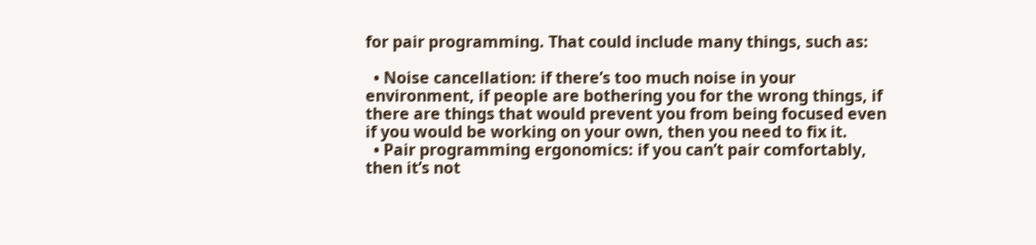for pair programming. That could include many things, such as:

  • Noise cancellation: if there’s too much noise in your environment, if people are bothering you for the wrong things, if there are things that would prevent you from being focused even if you would be working on your own, then you need to fix it.
  • Pair programming ergonomics: if you can’t pair comfortably, then it’s not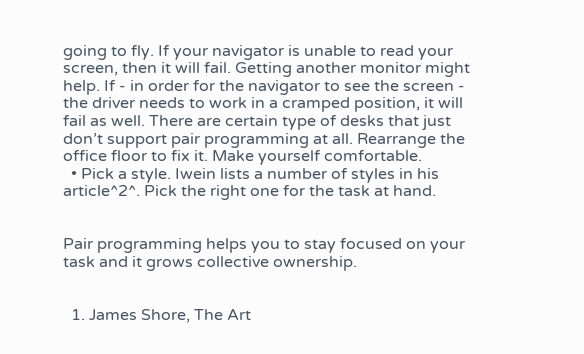going to fly. If your navigator is unable to read your screen, then it will fail. Getting another monitor might help. If - in order for the navigator to see the screen - the driver needs to work in a cramped position, it will fail as well. There are certain type of desks that just don’t support pair programming at all. Rearrange the office floor to fix it. Make yourself comfortable.
  • Pick a style. Iwein lists a number of styles in his article^2^. Pick the right one for the task at hand.


Pair programming helps you to stay focused on your task and it grows collective ownership.


  1. James Shore, The Art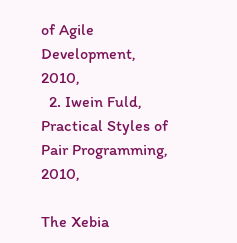of Agile Development, 2010,
  2. Iwein Fuld, Practical Styles of Pair Programming, 2010,

The Xebia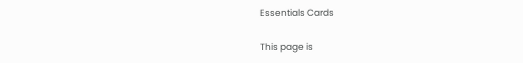Essentials Cards

This page is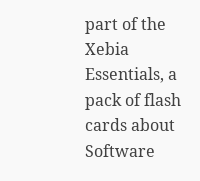part of the Xebia Essentials, a pack of flash cards about Software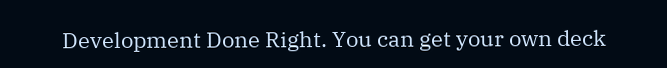Development Done Right. You can get your own deck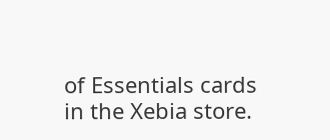of Essentials cards in the Xebia store.